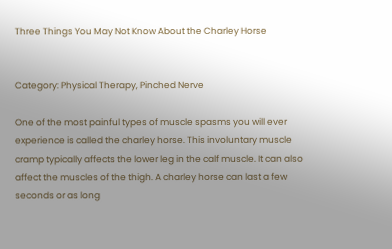Three Things You May Not Know About the Charley Horse


Category: Physical Therapy, Pinched Nerve

One of the most painful types of muscle spasms you will ever experience is called the charley horse. This involuntary muscle cramp typically affects the lower leg in the calf muscle. It can also affect the muscles of the thigh. A charley horse can last a few seconds or as long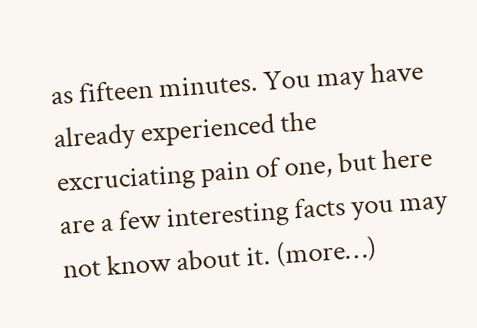as fifteen minutes. You may have already experienced the excruciating pain of one, but here are a few interesting facts you may not know about it. (more…)